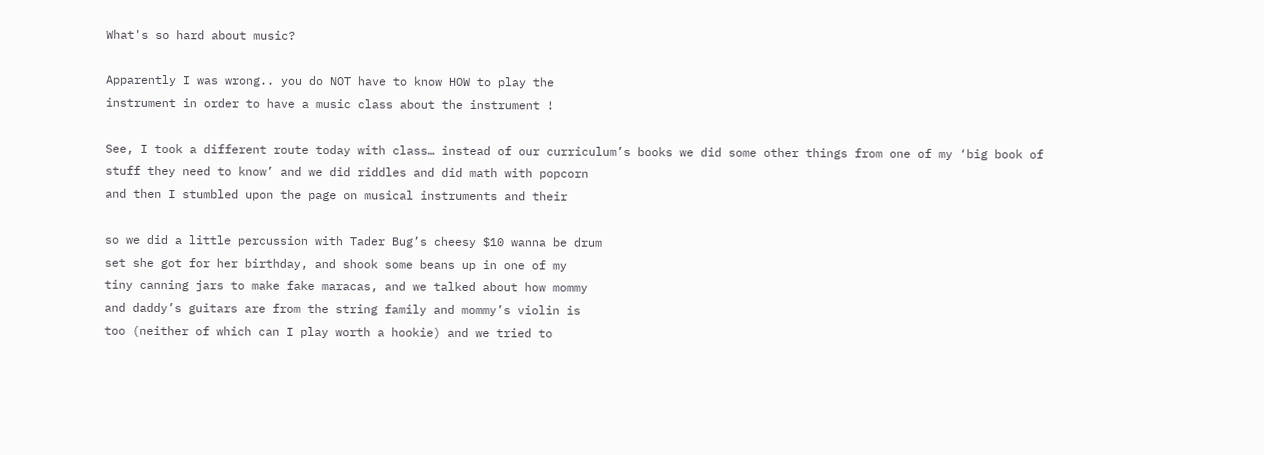What's so hard about music?

Apparently I was wrong.. you do NOT have to know HOW to play the
instrument in order to have a music class about the instrument !

See, I took a different route today with class… instead of our curriculum’s books we did some other things from one of my ‘big book of
stuff they need to know’ and we did riddles and did math with popcorn
and then I stumbled upon the page on musical instruments and their

so we did a little percussion with Tader Bug’s cheesy $10 wanna be drum
set she got for her birthday, and shook some beans up in one of my
tiny canning jars to make fake maracas, and we talked about how mommy
and daddy’s guitars are from the string family and mommy’s violin is
too (neither of which can I play worth a hookie) and we tried to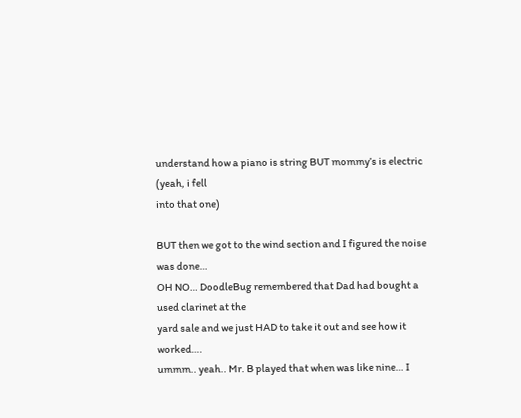understand how a piano is string BUT mommy’s is electric (yeah, i fell
into that one)

BUT then we got to the wind section and I figured the noise was done…
OH NO… DoodleBug remembered that Dad had bought a used clarinet at the
yard sale and we just HAD to take it out and see how it worked….
ummm.. yeah.. Mr. B played that when was like nine… I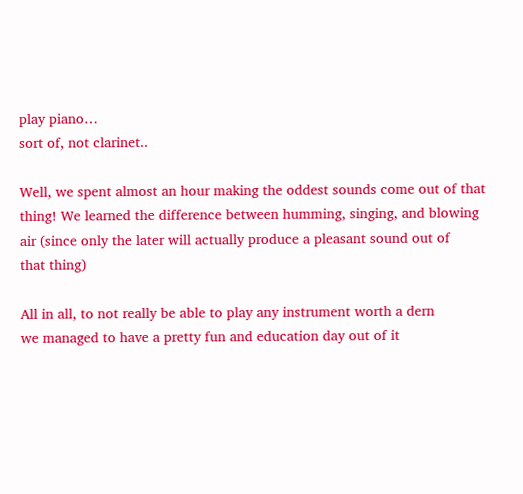play piano…
sort of, not clarinet..

Well, we spent almost an hour making the oddest sounds come out of that
thing! We learned the difference between humming, singing, and blowing
air (since only the later will actually produce a pleasant sound out of
that thing)

All in all, to not really be able to play any instrument worth a dern
we managed to have a pretty fun and education day out of it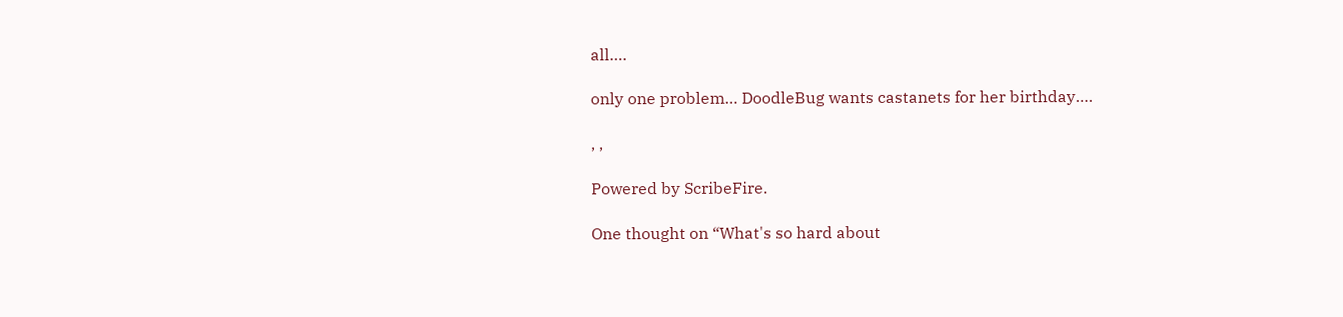all….

only one problem… DoodleBug wants castanets for her birthday….

, ,

Powered by ScribeFire.

One thought on “What's so hard about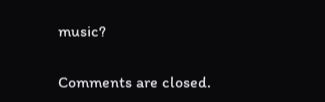music?

Comments are closed.